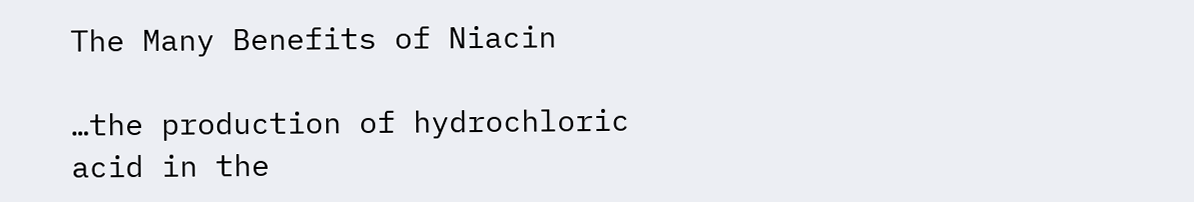The Many Benefits of Niacin

…the production of hydrochloric acid in the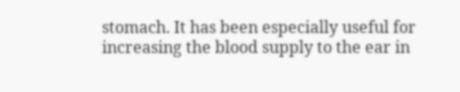stomach. It has been especially useful for increasing the blood supply to the ear in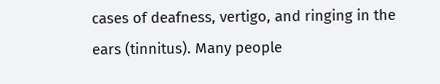cases of deafness, vertigo, and ringing in the ears (tinnitus). Many people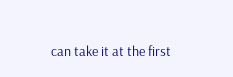can take it at the first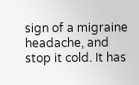sign of a migraine headache, and stop it cold. It has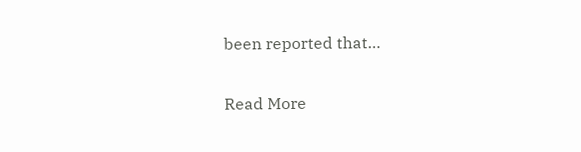been reported that…

Read More